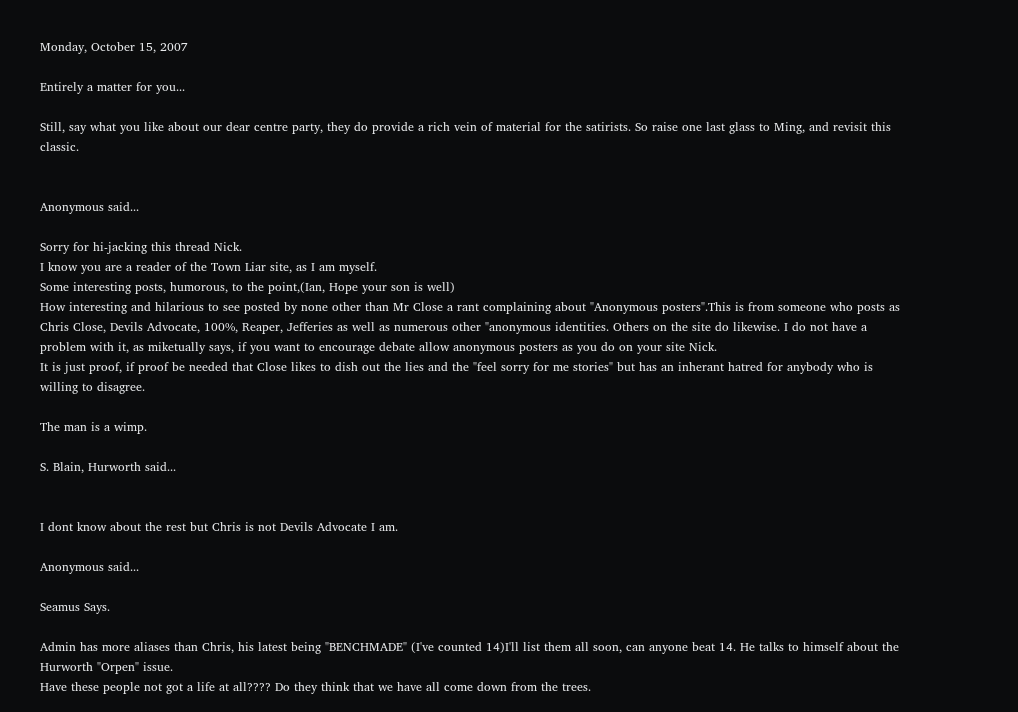Monday, October 15, 2007

Entirely a matter for you...

Still, say what you like about our dear centre party, they do provide a rich vein of material for the satirists. So raise one last glass to Ming, and revisit this classic.


Anonymous said...

Sorry for hi-jacking this thread Nick.
I know you are a reader of the Town Liar site, as I am myself.
Some interesting posts, humorous, to the point,(Ian, Hope your son is well)
How interesting and hilarious to see posted by none other than Mr Close a rant complaining about "Anonymous posters".This is from someone who posts as Chris Close, Devils Advocate, 100%, Reaper, Jefferies as well as numerous other "anonymous identities. Others on the site do likewise. I do not have a problem with it, as miketually says, if you want to encourage debate allow anonymous posters as you do on your site Nick.
It is just proof, if proof be needed that Close likes to dish out the lies and the "feel sorry for me stories" but has an inherant hatred for anybody who is willing to disagree.

The man is a wimp.

S. Blain, Hurworth said...


I dont know about the rest but Chris is not Devils Advocate I am.

Anonymous said...

Seamus Says.

Admin has more aliases than Chris, his latest being "BENCHMADE" (I've counted 14)I'll list them all soon, can anyone beat 14. He talks to himself about the Hurworth "Orpen" issue.
Have these people not got a life at all???? Do they think that we have all come down from the trees.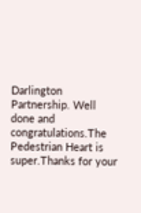Darlington Partnership. Well done and congratulations.The Pedestrian Heart is super.Thanks for your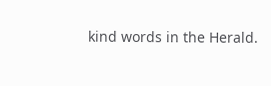kind words in the Herald.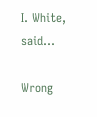I. White, said...

Wrong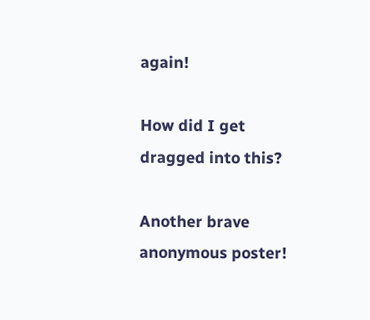again!

How did I get dragged into this?

Another brave anonymous poster!